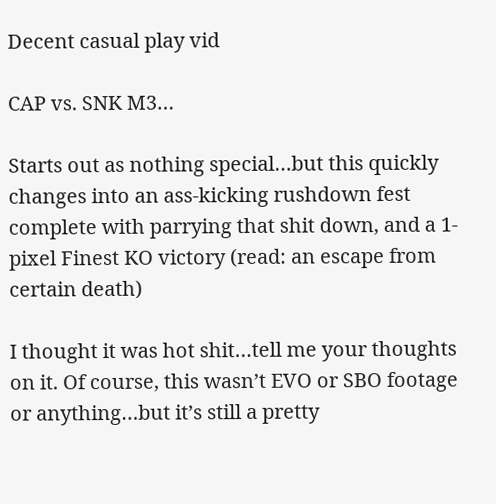Decent casual play vid

CAP vs. SNK M3…

Starts out as nothing special…but this quickly changes into an ass-kicking rushdown fest complete with parrying that shit down, and a 1-pixel Finest KO victory (read: an escape from certain death)

I thought it was hot shit…tell me your thoughts on it. Of course, this wasn’t EVO or SBO footage or anything…but it’s still a pretty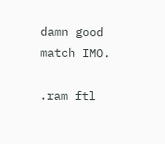damn good match IMO.

.ram ftl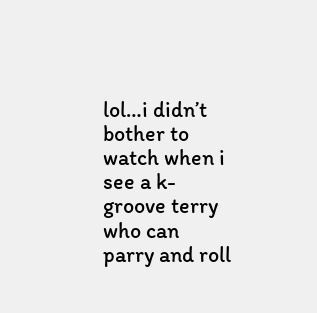lol…i didn’t bother to watch when i see a k-groove terry who can parry and roll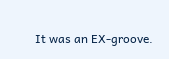It was an EX-groove.